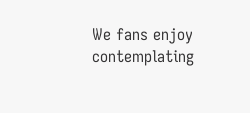We fans enjoy contemplating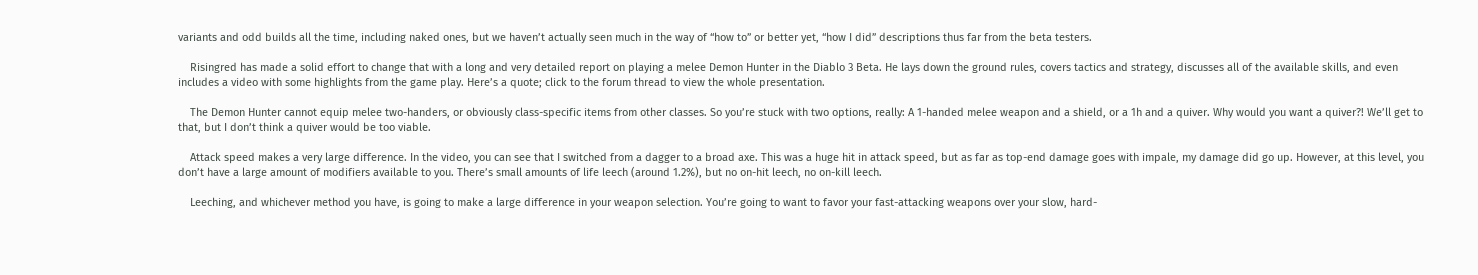variants and odd builds all the time, including naked ones, but we haven’t actually seen much in the way of “how to” or better yet, “how I did” descriptions thus far from the beta testers.

    Risingred has made a solid effort to change that with a long and very detailed report on playing a melee Demon Hunter in the Diablo 3 Beta. He lays down the ground rules, covers tactics and strategy, discusses all of the available skills, and even includes a video with some highlights from the game play. Here’s a quote; click to the forum thread to view the whole presentation.

    The Demon Hunter cannot equip melee two-handers, or obviously class-specific items from other classes. So you’re stuck with two options, really: A 1-handed melee weapon and a shield, or a 1h and a quiver. Why would you want a quiver?! We’ll get to that, but I don’t think a quiver would be too viable.

    Attack speed makes a very large difference. In the video, you can see that I switched from a dagger to a broad axe. This was a huge hit in attack speed, but as far as top-end damage goes with impale, my damage did go up. However, at this level, you don’t have a large amount of modifiers available to you. There’s small amounts of life leech (around 1.2%), but no on-hit leech, no on-kill leech.

    Leeching, and whichever method you have, is going to make a large difference in your weapon selection. You’re going to want to favor your fast-attacking weapons over your slow, hard-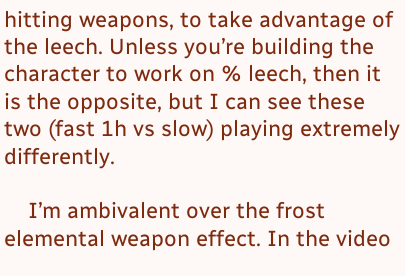hitting weapons, to take advantage of the leech. Unless you’re building the character to work on % leech, then it is the opposite, but I can see these two (fast 1h vs slow) playing extremely differently.

    I’m ambivalent over the frost elemental weapon effect. In the video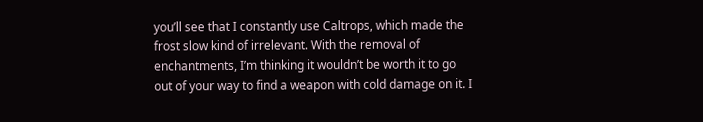you’ll see that I constantly use Caltrops, which made the frost slow kind of irrelevant. With the removal of enchantments, I’m thinking it wouldn’t be worth it to go out of your way to find a weapon with cold damage on it. I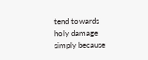tend towards holy damage simply because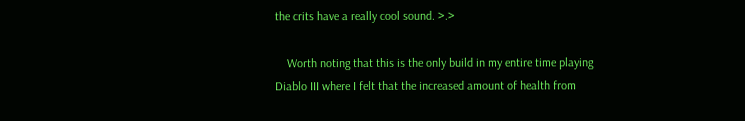the crits have a really cool sound. >.>

    Worth noting that this is the only build in my entire time playing Diablo III where I felt that the increased amount of health from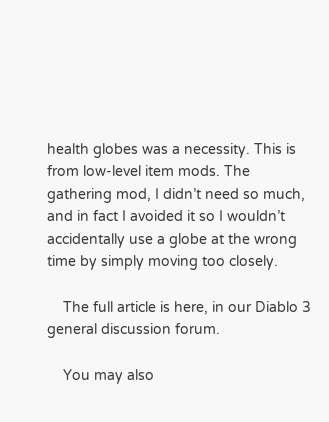health globes was a necessity. This is from low-level item mods. The gathering mod, I didn’t need so much, and in fact I avoided it so I wouldn’t accidentally use a globe at the wrong time by simply moving too closely.

    The full article is here, in our Diablo 3 general discussion forum.

    You may also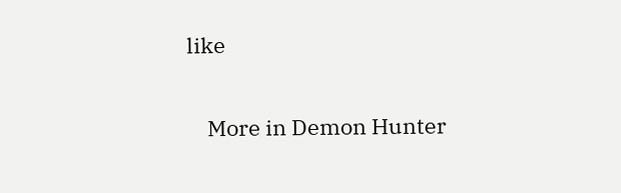like

    More in Demon Hunter